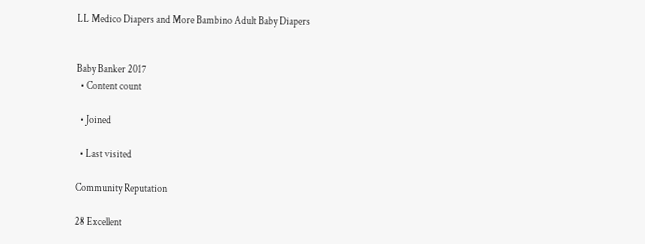LL Medico Diapers and More Bambino Adult Baby Diapers


Baby Banker 2017
  • Content count

  • Joined

  • Last visited

Community Reputation

28 Excellent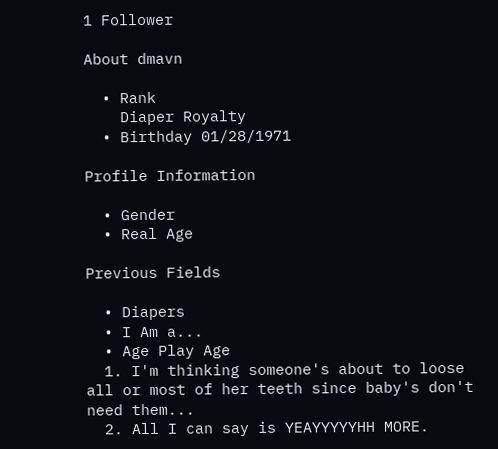1 Follower

About dmavn

  • Rank
    Diaper Royalty
  • Birthday 01/28/1971

Profile Information

  • Gender
  • Real Age

Previous Fields

  • Diapers
  • I Am a...
  • Age Play Age
  1. I'm thinking someone's about to loose all or most of her teeth since baby's don't need them...
  2. All I can say is YEAYYYYYHH MORE.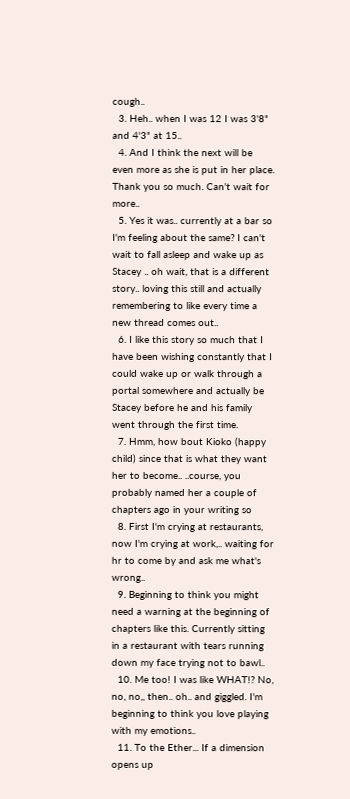cough..
  3. Heh.. when I was 12 I was 3'8" and 4'3" at 15..
  4. And I think the next will be even more as she is put in her place. Thank you so much. Can't wait for more..
  5. Yes it was.. currently at a bar so I'm feeling about the same? I can't wait to fall asleep and wake up as Stacey .. oh wait, that is a different story.. loving this still and actually remembering to like every time a new thread comes out..
  6. I like this story so much that I have been wishing constantly that I could wake up or walk through a portal somewhere and actually be Stacey before he and his family went through the first time.
  7. Hmm, how bout Kioko (happy child) since that is what they want her to become.. ..course, you probably named her a couple of chapters ago in your writing so
  8. First I'm crying at restaurants, now I'm crying at work,.. waiting for hr to come by and ask me what's wrong..
  9. Beginning to think you might need a warning at the beginning of chapters like this. Currently sitting in a restaurant with tears running down my face trying not to bawl..
  10. Me too! I was like WHAT!? No, no, no,, then.. oh.. and giggled. I'm beginning to think you love playing with my emotions..
  11. To the Ether... If a dimension opens up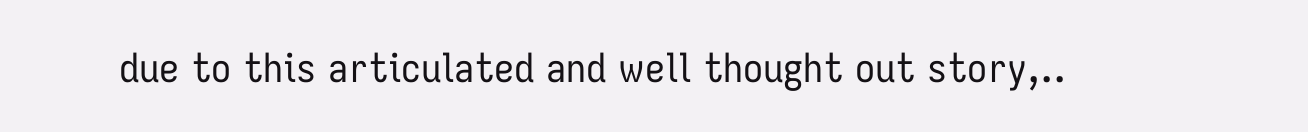due to this articulated and well thought out story,..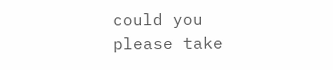could you please take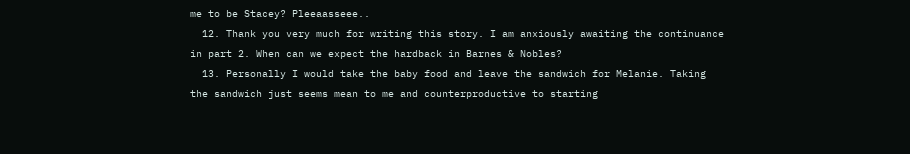me to be Stacey? Pleeaasseee..
  12. Thank you very much for writing this story. I am anxiously awaiting the continuance in part 2. When can we expect the hardback in Barnes & Nobles?
  13. Personally I would take the baby food and leave the sandwich for Melanie. Taking the sandwich just seems mean to me and counterproductive to starting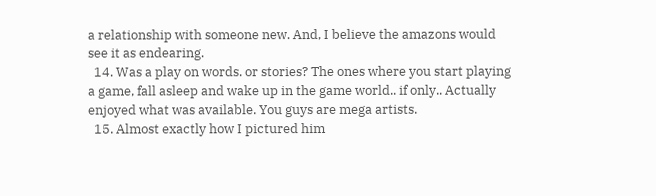a relationship with someone new. And, I believe the amazons would see it as endearing.
  14. Was a play on words. or stories? The ones where you start playing a game, fall asleep and wake up in the game world.. if only.. Actually enjoyed what was available. You guys are mega artists.
  15. Almost exactly how I pictured him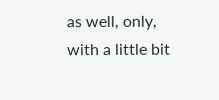as well, only, with a little bit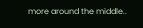more around the middle..